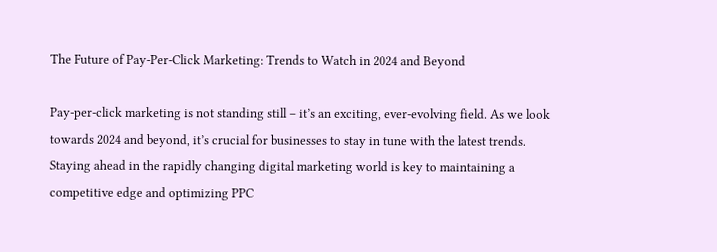The Future of Pay-Per-Click Marketing: Trends to Watch in 2024 and Beyond

Pay-per-click marketing is not standing still – it’s an exciting, ever-evolving field. As we look towards 2024 and beyond, it’s crucial for businesses to stay in tune with the latest trends. Staying ahead in the rapidly changing digital marketing world is key to maintaining a competitive edge and optimizing PPC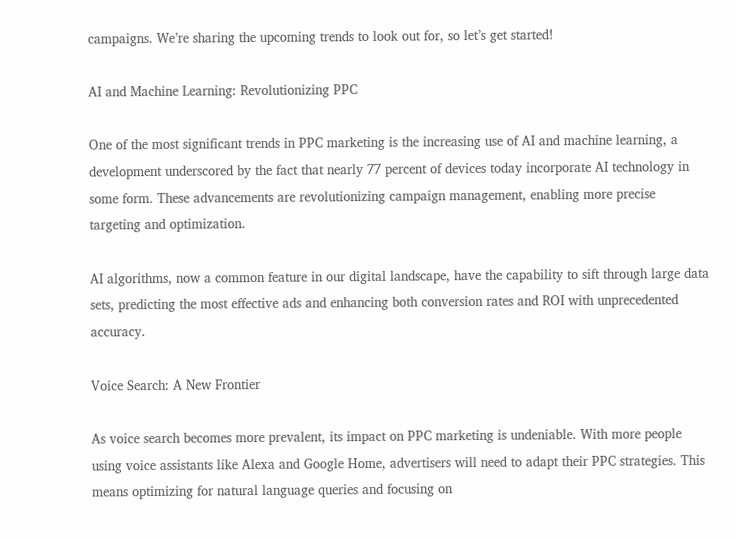campaigns. We’re sharing the upcoming trends to look out for, so let’s get started!

AI and Machine Learning: Revolutionizing PPC

One of the most significant trends in PPC marketing is the increasing use of AI and machine learning, a development underscored by the fact that nearly 77 percent of devices today incorporate AI technology in some form. These advancements are revolutionizing campaign management, enabling more precise targeting and optimization.

AI algorithms, now a common feature in our digital landscape, have the capability to sift through large data sets, predicting the most effective ads and enhancing both conversion rates and ROI with unprecedented accuracy.

Voice Search: A New Frontier

As voice search becomes more prevalent, its impact on PPC marketing is undeniable. With more people using voice assistants like Alexa and Google Home, advertisers will need to adapt their PPC strategies. This means optimizing for natural language queries and focusing on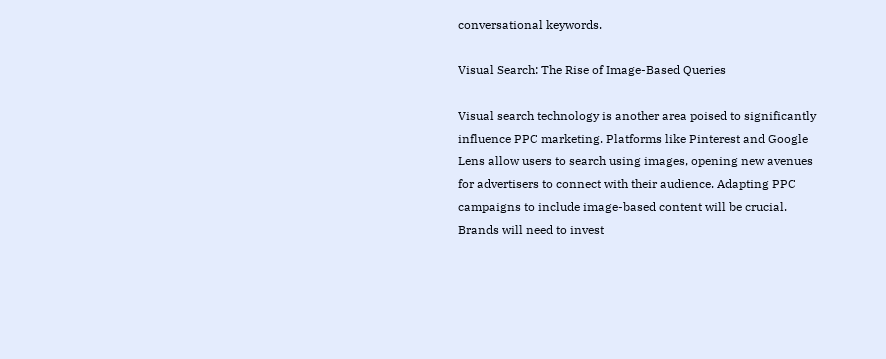conversational keywords.

Visual Search: The Rise of Image-Based Queries

Visual search technology is another area poised to significantly influence PPC marketing. Platforms like Pinterest and Google Lens allow users to search using images, opening new avenues for advertisers to connect with their audience. Adapting PPC campaigns to include image-based content will be crucial. Brands will need to invest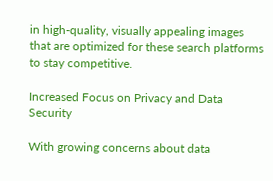in high-quality, visually appealing images that are optimized for these search platforms to stay competitive.

Increased Focus on Privacy and Data Security

With growing concerns about data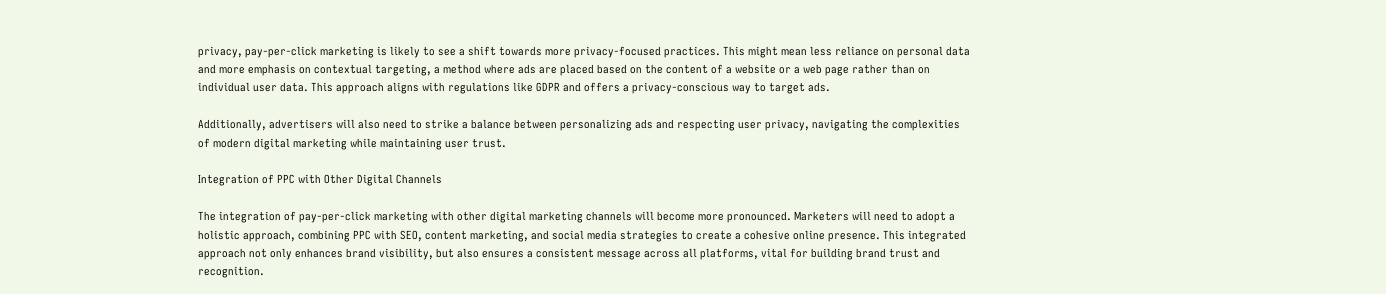privacy, pay-per-click marketing is likely to see a shift towards more privacy-focused practices. This might mean less reliance on personal data and more emphasis on contextual targeting, a method where ads are placed based on the content of a website or a web page rather than on individual user data. This approach aligns with regulations like GDPR and offers a privacy-conscious way to target ads.

Additionally, advertisers will also need to strike a balance between personalizing ads and respecting user privacy, navigating the complexities of modern digital marketing while maintaining user trust.

Integration of PPC with Other Digital Channels

The integration of pay-per-click marketing with other digital marketing channels will become more pronounced. Marketers will need to adopt a holistic approach, combining PPC with SEO, content marketing, and social media strategies to create a cohesive online presence. This integrated approach not only enhances brand visibility, but also ensures a consistent message across all platforms, vital for building brand trust and recognition.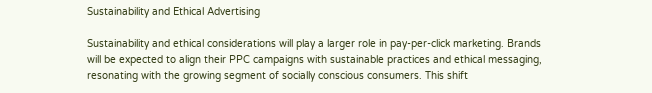Sustainability and Ethical Advertising

Sustainability and ethical considerations will play a larger role in pay-per-click marketing. Brands will be expected to align their PPC campaigns with sustainable practices and ethical messaging, resonating with the growing segment of socially conscious consumers. This shift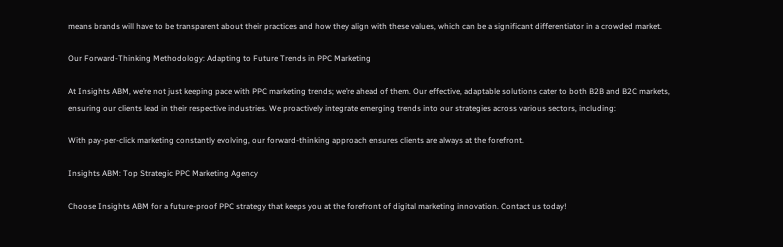means brands will have to be transparent about their practices and how they align with these values, which can be a significant differentiator in a crowded market.

Our Forward-Thinking Methodology: Adapting to Future Trends in PPC Marketing

At Insights ABM, we’re not just keeping pace with PPC marketing trends; we’re ahead of them. Our effective, adaptable solutions cater to both B2B and B2C markets, ensuring our clients lead in their respective industries. We proactively integrate emerging trends into our strategies across various sectors, including:

With pay-per-click marketing constantly evolving, our forward-thinking approach ensures clients are always at the forefront.

Insights ABM: Top Strategic PPC Marketing Agency

Choose Insights ABM for a future-proof PPC strategy that keeps you at the forefront of digital marketing innovation. Contact us today!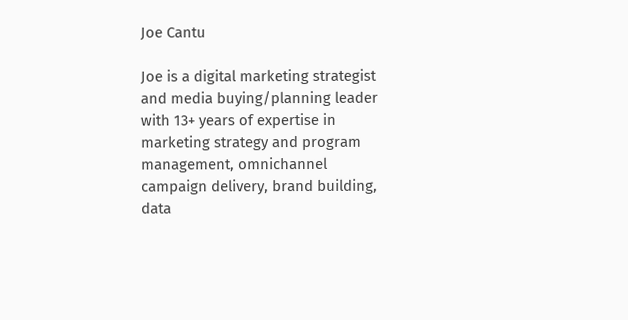Joe Cantu

Joe is a digital marketing strategist and media buying/planning leader with 13+ years of expertise in marketing strategy and program management, omnichannel campaign delivery, brand building, data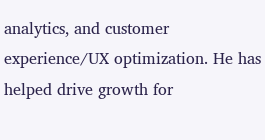analytics, and customer experience/UX optimization. He has helped drive growth for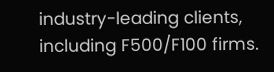industry-leading clients, including F500/F100 firms.